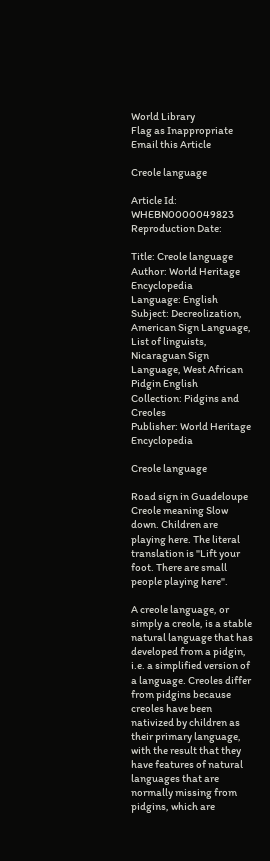World Library
Flag as Inappropriate
Email this Article

Creole language

Article Id: WHEBN0000049823
Reproduction Date:

Title: Creole language
Author: World Heritage Encyclopedia
Language: English
Subject: Decreolization, American Sign Language, List of linguists, Nicaraguan Sign Language, West African Pidgin English
Collection: Pidgins and Creoles
Publisher: World Heritage Encyclopedia

Creole language

Road sign in Guadeloupe Creole meaning Slow down. Children are playing here. The literal translation is "Lift your foot. There are small people playing here".

A creole language, or simply a creole, is a stable natural language that has developed from a pidgin, i.e. a simplified version of a language. Creoles differ from pidgins because creoles have been nativized by children as their primary language, with the result that they have features of natural languages that are normally missing from pidgins, which are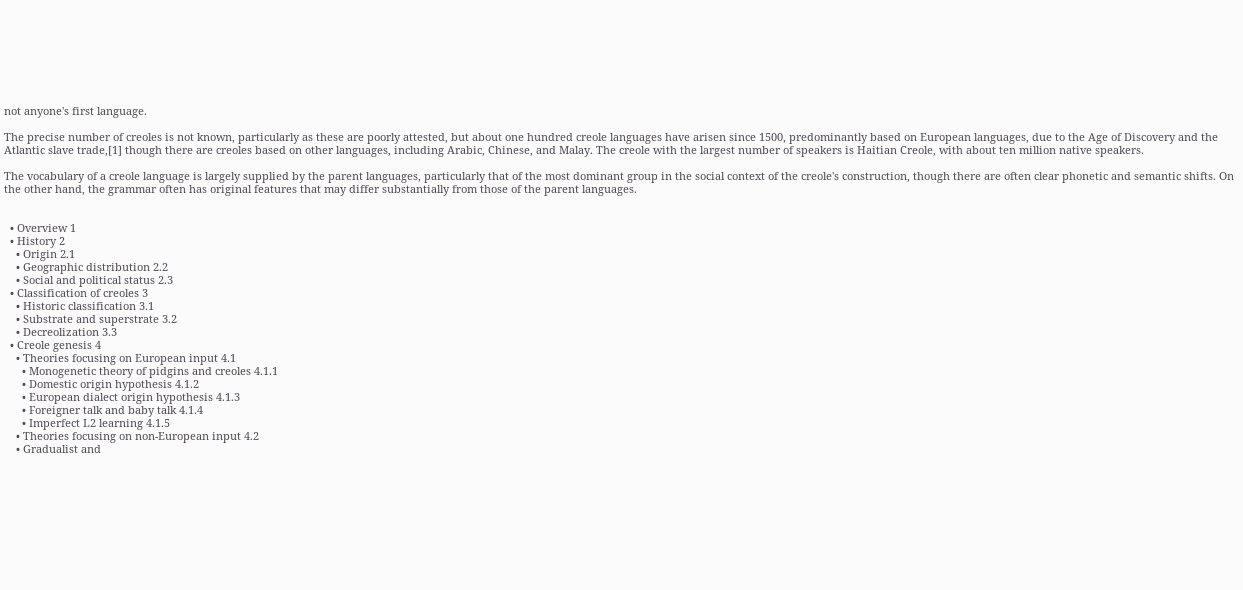not anyone's first language.

The precise number of creoles is not known, particularly as these are poorly attested, but about one hundred creole languages have arisen since 1500, predominantly based on European languages, due to the Age of Discovery and the Atlantic slave trade,[1] though there are creoles based on other languages, including Arabic, Chinese, and Malay. The creole with the largest number of speakers is Haitian Creole, with about ten million native speakers.

The vocabulary of a creole language is largely supplied by the parent languages, particularly that of the most dominant group in the social context of the creole's construction, though there are often clear phonetic and semantic shifts. On the other hand, the grammar often has original features that may differ substantially from those of the parent languages.


  • Overview 1
  • History 2
    • Origin 2.1
    • Geographic distribution 2.2
    • Social and political status 2.3
  • Classification of creoles 3
    • Historic classification 3.1
    • Substrate and superstrate 3.2
    • Decreolization 3.3
  • Creole genesis 4
    • Theories focusing on European input 4.1
      • Monogenetic theory of pidgins and creoles 4.1.1
      • Domestic origin hypothesis 4.1.2
      • European dialect origin hypothesis 4.1.3
      • Foreigner talk and baby talk 4.1.4
      • Imperfect L2 learning 4.1.5
    • Theories focusing on non-European input 4.2
    • Gradualist and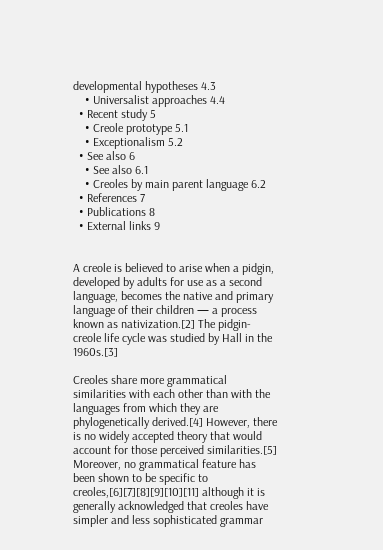developmental hypotheses 4.3
    • Universalist approaches 4.4
  • Recent study 5
    • Creole prototype 5.1
    • Exceptionalism 5.2
  • See also 6
    • See also 6.1
    • Creoles by main parent language 6.2
  • References 7
  • Publications 8
  • External links 9


A creole is believed to arise when a pidgin, developed by adults for use as a second language, becomes the native and primary language of their children — a process known as nativization.[2] The pidgin-creole life cycle was studied by Hall in the 1960s.[3]

Creoles share more grammatical similarities with each other than with the languages from which they are phylogenetically derived.[4] However, there is no widely accepted theory that would account for those perceived similarities.[5] Moreover, no grammatical feature has been shown to be specific to creoles,[6][7][8][9][10][11] although it is generally acknowledged that creoles have simpler and less sophisticated grammar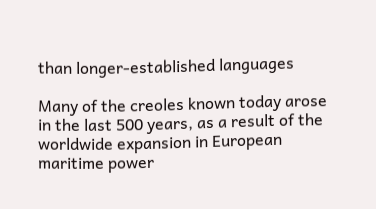than longer-established languages

Many of the creoles known today arose in the last 500 years, as a result of the worldwide expansion in European maritime power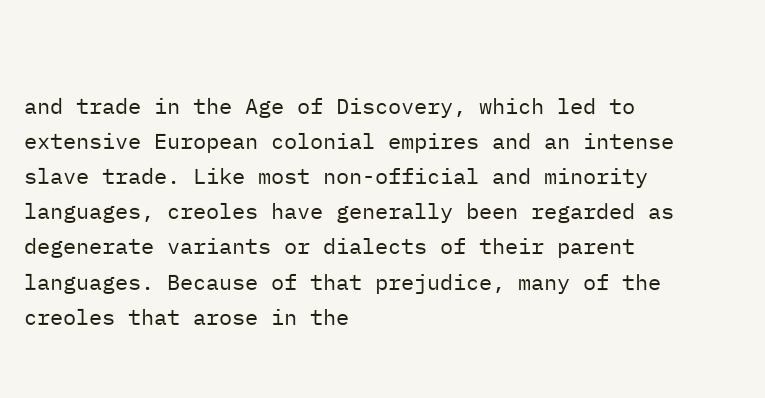and trade in the Age of Discovery, which led to extensive European colonial empires and an intense slave trade. Like most non-official and minority languages, creoles have generally been regarded as degenerate variants or dialects of their parent languages. Because of that prejudice, many of the creoles that arose in the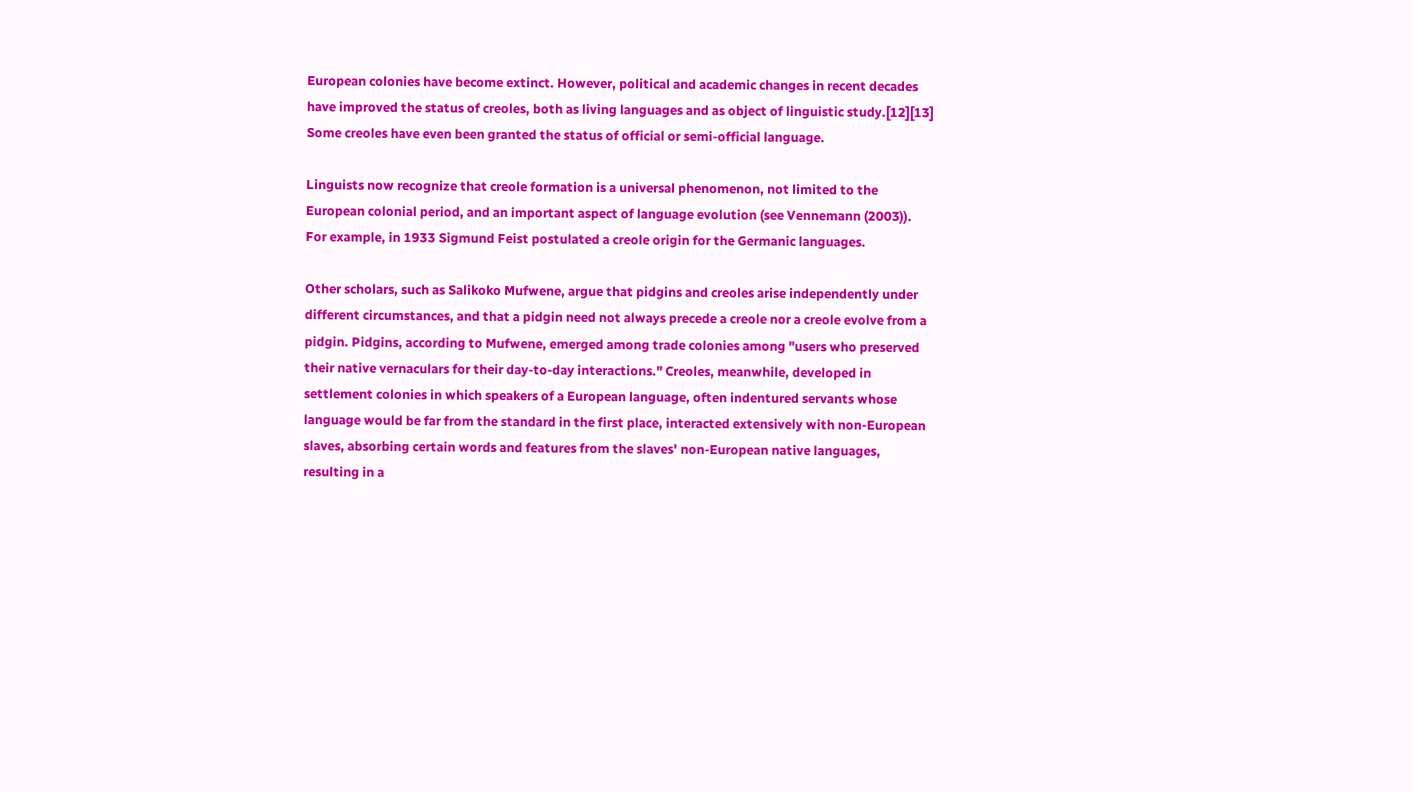European colonies have become extinct. However, political and academic changes in recent decades have improved the status of creoles, both as living languages and as object of linguistic study.[12][13] Some creoles have even been granted the status of official or semi-official language.

Linguists now recognize that creole formation is a universal phenomenon, not limited to the European colonial period, and an important aspect of language evolution (see Vennemann (2003)). For example, in 1933 Sigmund Feist postulated a creole origin for the Germanic languages.

Other scholars, such as Salikoko Mufwene, argue that pidgins and creoles arise independently under different circumstances, and that a pidgin need not always precede a creole nor a creole evolve from a pidgin. Pidgins, according to Mufwene, emerged among trade colonies among "users who preserved their native vernaculars for their day-to-day interactions." Creoles, meanwhile, developed in settlement colonies in which speakers of a European language, often indentured servants whose language would be far from the standard in the first place, interacted extensively with non-European slaves, absorbing certain words and features from the slaves' non-European native languages, resulting in a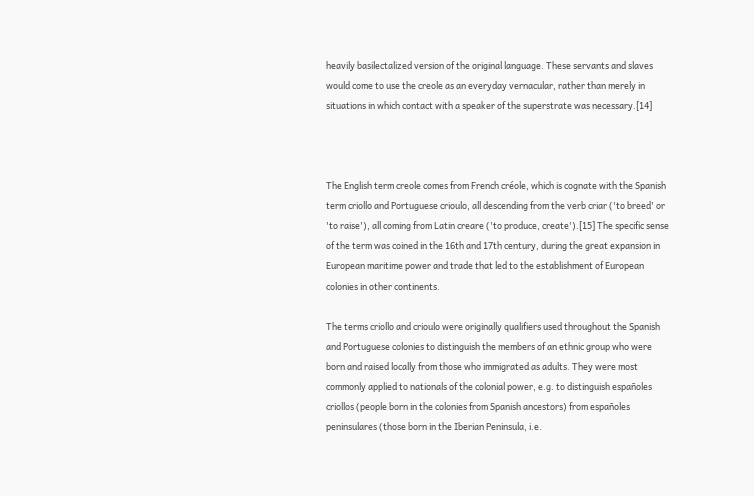heavily basilectalized version of the original language. These servants and slaves would come to use the creole as an everyday vernacular, rather than merely in situations in which contact with a speaker of the superstrate was necessary.[14]



The English term creole comes from French créole, which is cognate with the Spanish term criollo and Portuguese crioulo, all descending from the verb criar ('to breed' or 'to raise'), all coming from Latin creare ('to produce, create').[15] The specific sense of the term was coined in the 16th and 17th century, during the great expansion in European maritime power and trade that led to the establishment of European colonies in other continents.

The terms criollo and crioulo were originally qualifiers used throughout the Spanish and Portuguese colonies to distinguish the members of an ethnic group who were born and raised locally from those who immigrated as adults. They were most commonly applied to nationals of the colonial power, e.g. to distinguish españoles criollos (people born in the colonies from Spanish ancestors) from españoles peninsulares (those born in the Iberian Peninsula, i.e.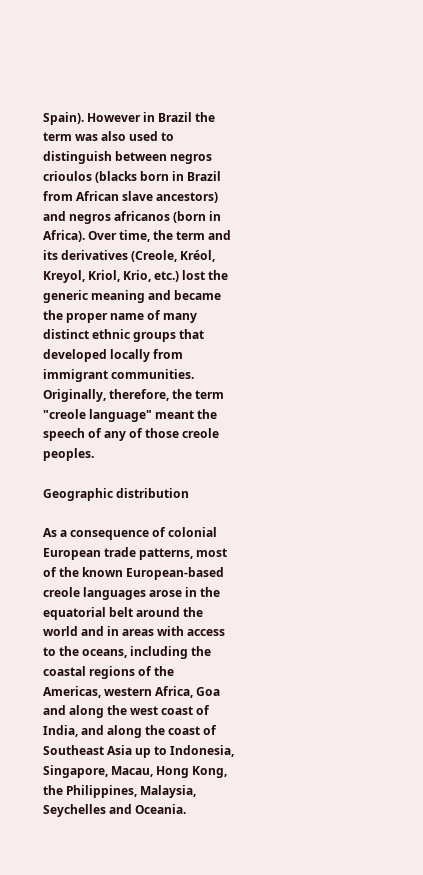Spain). However in Brazil the term was also used to distinguish between negros crioulos (blacks born in Brazil from African slave ancestors) and negros africanos (born in Africa). Over time, the term and its derivatives (Creole, Kréol, Kreyol, Kriol, Krio, etc.) lost the generic meaning and became the proper name of many distinct ethnic groups that developed locally from immigrant communities. Originally, therefore, the term "creole language" meant the speech of any of those creole peoples.

Geographic distribution

As a consequence of colonial European trade patterns, most of the known European-based creole languages arose in the equatorial belt around the world and in areas with access to the oceans, including the coastal regions of the Americas, western Africa, Goa and along the west coast of India, and along the coast of Southeast Asia up to Indonesia, Singapore, Macau, Hong Kong, the Philippines, Malaysia, Seychelles and Oceania.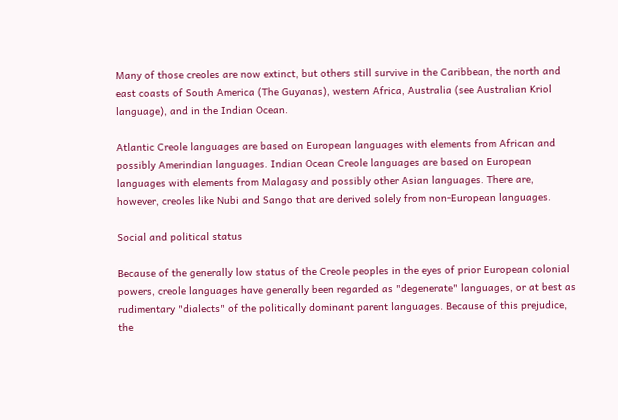Many of those creoles are now extinct, but others still survive in the Caribbean, the north and east coasts of South America (The Guyanas), western Africa, Australia (see Australian Kriol language), and in the Indian Ocean.

Atlantic Creole languages are based on European languages with elements from African and possibly Amerindian languages. Indian Ocean Creole languages are based on European languages with elements from Malagasy and possibly other Asian languages. There are, however, creoles like Nubi and Sango that are derived solely from non-European languages.

Social and political status

Because of the generally low status of the Creole peoples in the eyes of prior European colonial powers, creole languages have generally been regarded as "degenerate" languages, or at best as rudimentary "dialects" of the politically dominant parent languages. Because of this prejudice, the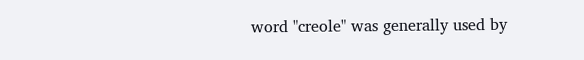word "creole" was generally used by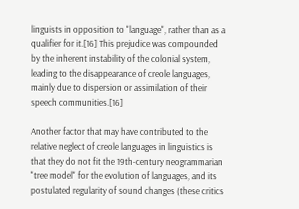linguists in opposition to "language", rather than as a qualifier for it.[16] This prejudice was compounded by the inherent instability of the colonial system, leading to the disappearance of creole languages, mainly due to dispersion or assimilation of their speech communities.[16]

Another factor that may have contributed to the relative neglect of creole languages in linguistics is that they do not fit the 19th-century neogrammarian "tree model" for the evolution of languages, and its postulated regularity of sound changes (these critics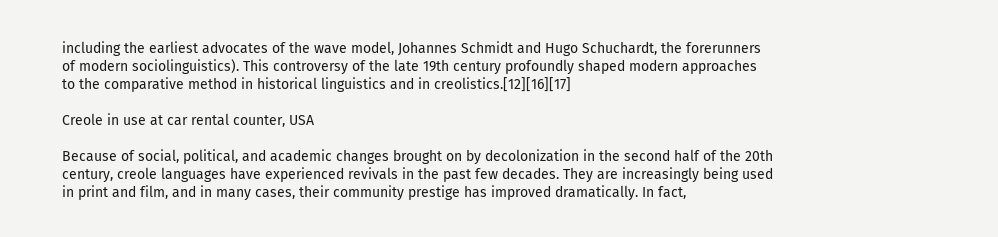including the earliest advocates of the wave model, Johannes Schmidt and Hugo Schuchardt, the forerunners of modern sociolinguistics). This controversy of the late 19th century profoundly shaped modern approaches to the comparative method in historical linguistics and in creolistics.[12][16][17]

Creole in use at car rental counter, USA

Because of social, political, and academic changes brought on by decolonization in the second half of the 20th century, creole languages have experienced revivals in the past few decades. They are increasingly being used in print and film, and in many cases, their community prestige has improved dramatically. In fact,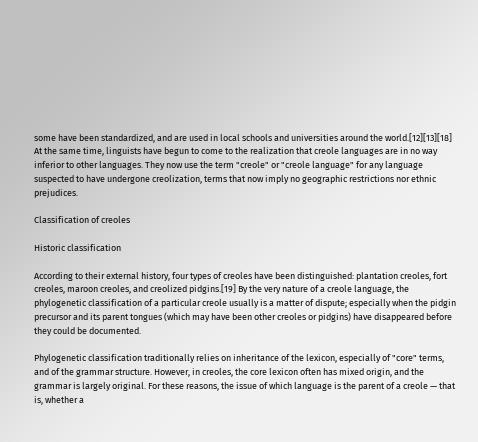some have been standardized, and are used in local schools and universities around the world.[12][13][18] At the same time, linguists have begun to come to the realization that creole languages are in no way inferior to other languages. They now use the term "creole" or "creole language" for any language suspected to have undergone creolization, terms that now imply no geographic restrictions nor ethnic prejudices.

Classification of creoles

Historic classification

According to their external history, four types of creoles have been distinguished: plantation creoles, fort creoles, maroon creoles, and creolized pidgins.[19] By the very nature of a creole language, the phylogenetic classification of a particular creole usually is a matter of dispute; especially when the pidgin precursor and its parent tongues (which may have been other creoles or pidgins) have disappeared before they could be documented.

Phylogenetic classification traditionally relies on inheritance of the lexicon, especially of "core" terms, and of the grammar structure. However, in creoles, the core lexicon often has mixed origin, and the grammar is largely original. For these reasons, the issue of which language is the parent of a creole — that is, whether a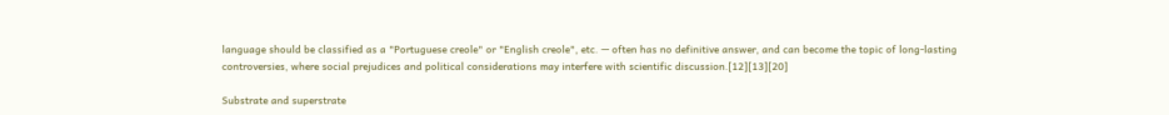language should be classified as a "Portuguese creole" or "English creole", etc. — often has no definitive answer, and can become the topic of long-lasting controversies, where social prejudices and political considerations may interfere with scientific discussion.[12][13][20]

Substrate and superstrate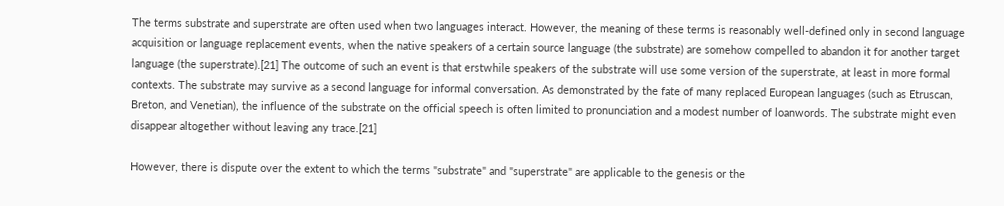The terms substrate and superstrate are often used when two languages interact. However, the meaning of these terms is reasonably well-defined only in second language acquisition or language replacement events, when the native speakers of a certain source language (the substrate) are somehow compelled to abandon it for another target language (the superstrate).[21] The outcome of such an event is that erstwhile speakers of the substrate will use some version of the superstrate, at least in more formal contexts. The substrate may survive as a second language for informal conversation. As demonstrated by the fate of many replaced European languages (such as Etruscan, Breton, and Venetian), the influence of the substrate on the official speech is often limited to pronunciation and a modest number of loanwords. The substrate might even disappear altogether without leaving any trace.[21]

However, there is dispute over the extent to which the terms "substrate" and "superstrate" are applicable to the genesis or the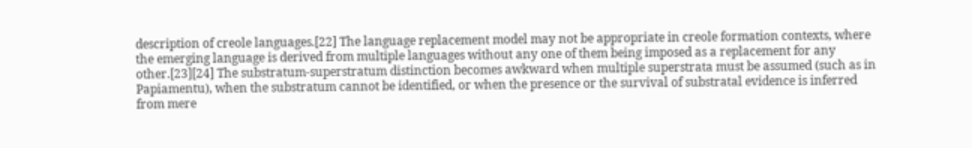description of creole languages.[22] The language replacement model may not be appropriate in creole formation contexts, where the emerging language is derived from multiple languages without any one of them being imposed as a replacement for any other.[23][24] The substratum-superstratum distinction becomes awkward when multiple superstrata must be assumed (such as in Papiamentu), when the substratum cannot be identified, or when the presence or the survival of substratal evidence is inferred from mere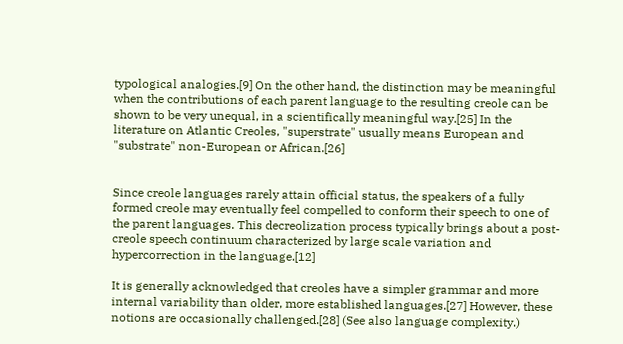typological analogies.[9] On the other hand, the distinction may be meaningful when the contributions of each parent language to the resulting creole can be shown to be very unequal, in a scientifically meaningful way.[25] In the literature on Atlantic Creoles, "superstrate" usually means European and "substrate" non-European or African.[26]


Since creole languages rarely attain official status, the speakers of a fully formed creole may eventually feel compelled to conform their speech to one of the parent languages. This decreolization process typically brings about a post-creole speech continuum characterized by large scale variation and hypercorrection in the language.[12]

It is generally acknowledged that creoles have a simpler grammar and more internal variability than older, more established languages.[27] However, these notions are occasionally challenged.[28] (See also language complexity.)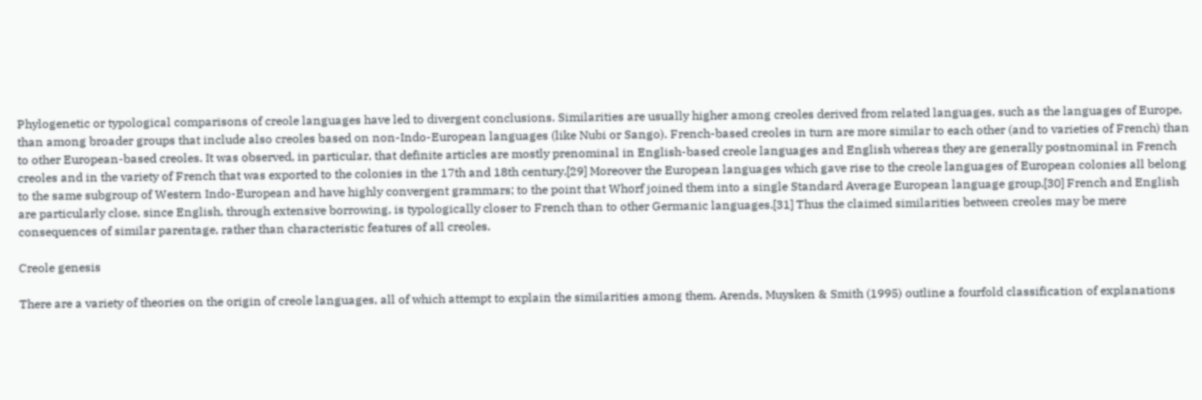Phylogenetic or typological comparisons of creole languages have led to divergent conclusions. Similarities are usually higher among creoles derived from related languages, such as the languages of Europe, than among broader groups that include also creoles based on non-Indo-European languages (like Nubi or Sango). French-based creoles in turn are more similar to each other (and to varieties of French) than to other European-based creoles. It was observed, in particular, that definite articles are mostly prenominal in English-based creole languages and English whereas they are generally postnominal in French creoles and in the variety of French that was exported to the colonies in the 17th and 18th century.[29] Moreover the European languages which gave rise to the creole languages of European colonies all belong to the same subgroup of Western Indo-European and have highly convergent grammars; to the point that Whorf joined them into a single Standard Average European language group.[30] French and English are particularly close, since English, through extensive borrowing, is typologically closer to French than to other Germanic languages.[31] Thus the claimed similarities between creoles may be mere consequences of similar parentage, rather than characteristic features of all creoles.

Creole genesis

There are a variety of theories on the origin of creole languages, all of which attempt to explain the similarities among them. Arends, Muysken & Smith (1995) outline a fourfold classification of explanations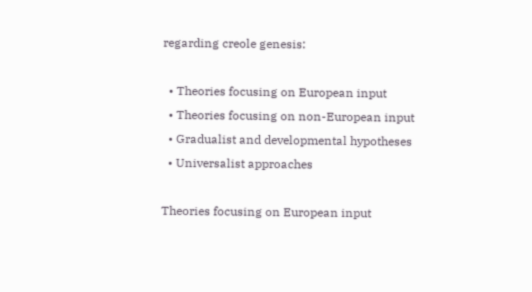regarding creole genesis:

  • Theories focusing on European input
  • Theories focusing on non-European input
  • Gradualist and developmental hypotheses
  • Universalist approaches

Theories focusing on European input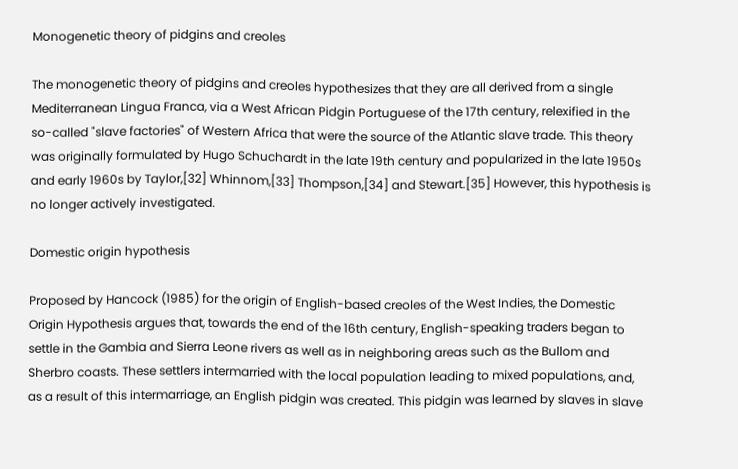Monogenetic theory of pidgins and creoles

The monogenetic theory of pidgins and creoles hypothesizes that they are all derived from a single Mediterranean Lingua Franca, via a West African Pidgin Portuguese of the 17th century, relexified in the so-called "slave factories" of Western Africa that were the source of the Atlantic slave trade. This theory was originally formulated by Hugo Schuchardt in the late 19th century and popularized in the late 1950s and early 1960s by Taylor,[32] Whinnom,[33] Thompson,[34] and Stewart.[35] However, this hypothesis is no longer actively investigated.

Domestic origin hypothesis

Proposed by Hancock (1985) for the origin of English-based creoles of the West Indies, the Domestic Origin Hypothesis argues that, towards the end of the 16th century, English-speaking traders began to settle in the Gambia and Sierra Leone rivers as well as in neighboring areas such as the Bullom and Sherbro coasts. These settlers intermarried with the local population leading to mixed populations, and, as a result of this intermarriage, an English pidgin was created. This pidgin was learned by slaves in slave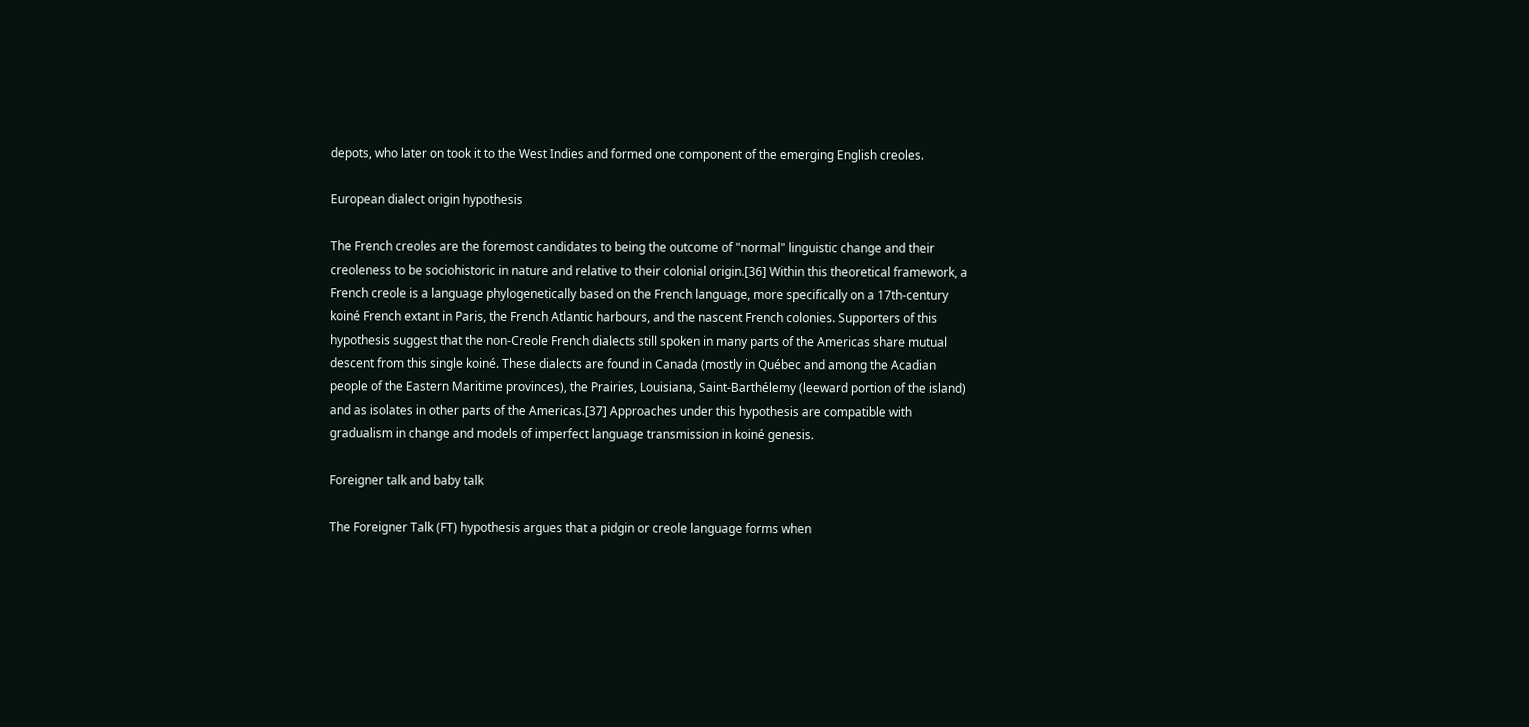depots, who later on took it to the West Indies and formed one component of the emerging English creoles.

European dialect origin hypothesis

The French creoles are the foremost candidates to being the outcome of "normal" linguistic change and their creoleness to be sociohistoric in nature and relative to their colonial origin.[36] Within this theoretical framework, a French creole is a language phylogenetically based on the French language, more specifically on a 17th-century koiné French extant in Paris, the French Atlantic harbours, and the nascent French colonies. Supporters of this hypothesis suggest that the non-Creole French dialects still spoken in many parts of the Americas share mutual descent from this single koiné. These dialects are found in Canada (mostly in Québec and among the Acadian people of the Eastern Maritime provinces), the Prairies, Louisiana, Saint-Barthélemy (leeward portion of the island) and as isolates in other parts of the Americas.[37] Approaches under this hypothesis are compatible with gradualism in change and models of imperfect language transmission in koiné genesis.

Foreigner talk and baby talk

The Foreigner Talk (FT) hypothesis argues that a pidgin or creole language forms when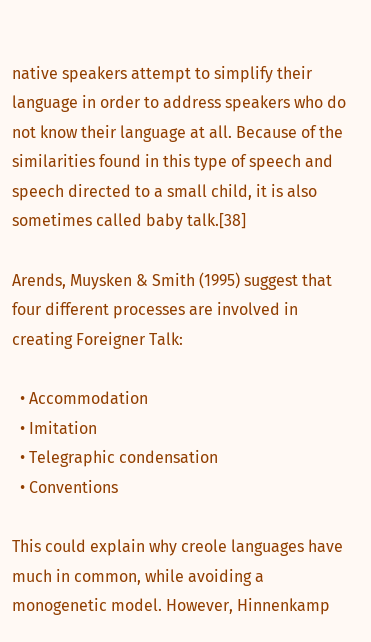native speakers attempt to simplify their language in order to address speakers who do not know their language at all. Because of the similarities found in this type of speech and speech directed to a small child, it is also sometimes called baby talk.[38]

Arends, Muysken & Smith (1995) suggest that four different processes are involved in creating Foreigner Talk:

  • Accommodation
  • Imitation
  • Telegraphic condensation
  • Conventions

This could explain why creole languages have much in common, while avoiding a monogenetic model. However, Hinnenkamp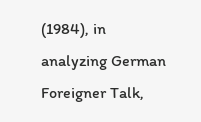(1984), in analyzing German Foreigner Talk,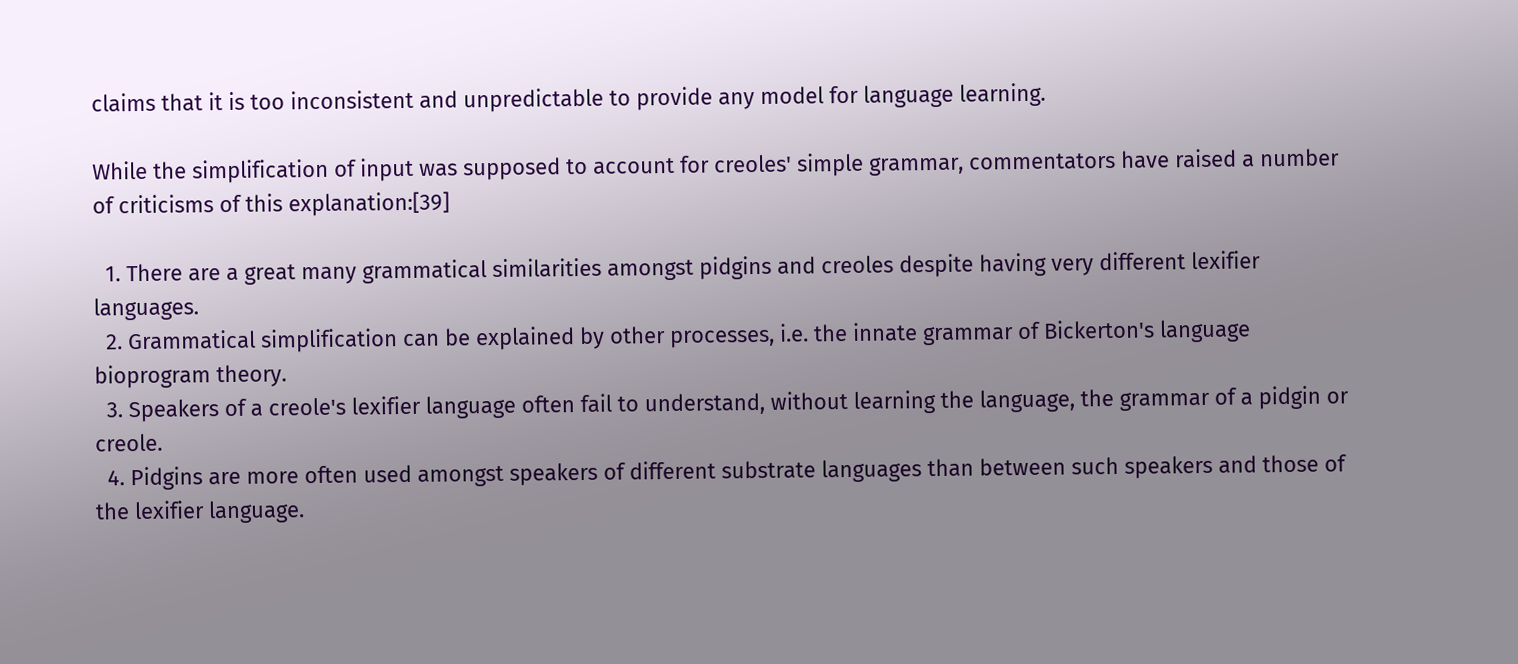claims that it is too inconsistent and unpredictable to provide any model for language learning.

While the simplification of input was supposed to account for creoles' simple grammar, commentators have raised a number of criticisms of this explanation:[39]

  1. There are a great many grammatical similarities amongst pidgins and creoles despite having very different lexifier languages.
  2. Grammatical simplification can be explained by other processes, i.e. the innate grammar of Bickerton's language bioprogram theory.
  3. Speakers of a creole's lexifier language often fail to understand, without learning the language, the grammar of a pidgin or creole.
  4. Pidgins are more often used amongst speakers of different substrate languages than between such speakers and those of the lexifier language.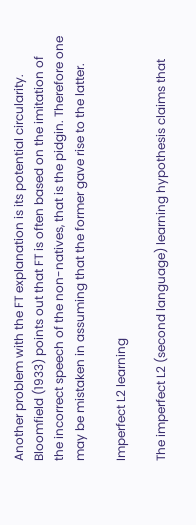Another problem with the FT explanation is its potential circularity. Bloomfield (1933) points out that FT is often based on the imitation of the incorrect speech of the non-natives, that is the pidgin. Therefore one may be mistaken in assuming that the former gave rise to the latter.

Imperfect L2 learning

The imperfect L2 (second language) learning hypothesis claims that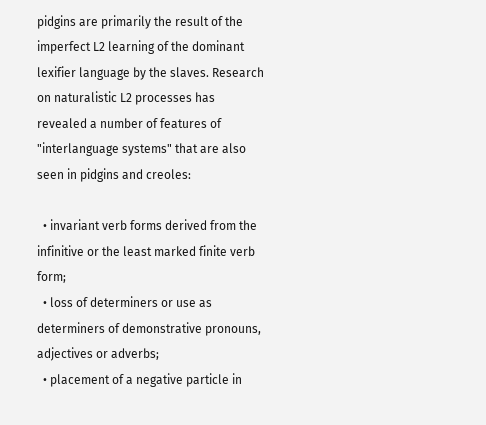pidgins are primarily the result of the imperfect L2 learning of the dominant lexifier language by the slaves. Research on naturalistic L2 processes has revealed a number of features of "interlanguage systems" that are also seen in pidgins and creoles:

  • invariant verb forms derived from the infinitive or the least marked finite verb form;
  • loss of determiners or use as determiners of demonstrative pronouns, adjectives or adverbs;
  • placement of a negative particle in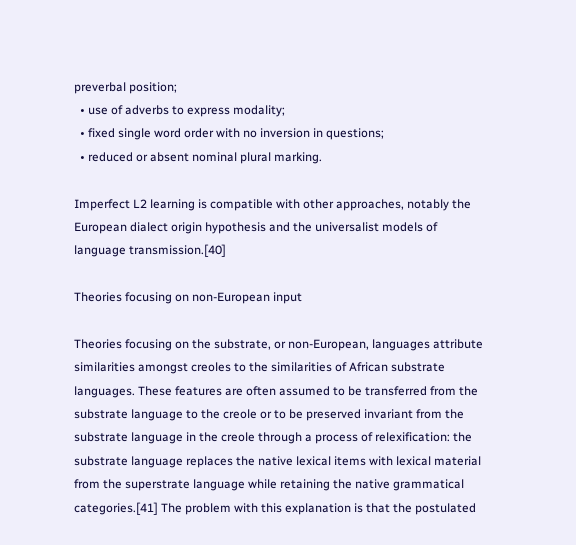preverbal position;
  • use of adverbs to express modality;
  • fixed single word order with no inversion in questions;
  • reduced or absent nominal plural marking.

Imperfect L2 learning is compatible with other approaches, notably the European dialect origin hypothesis and the universalist models of language transmission.[40]

Theories focusing on non-European input

Theories focusing on the substrate, or non-European, languages attribute similarities amongst creoles to the similarities of African substrate languages. These features are often assumed to be transferred from the substrate language to the creole or to be preserved invariant from the substrate language in the creole through a process of relexification: the substrate language replaces the native lexical items with lexical material from the superstrate language while retaining the native grammatical categories.[41] The problem with this explanation is that the postulated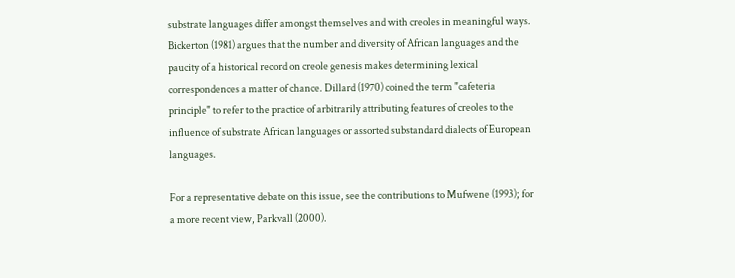substrate languages differ amongst themselves and with creoles in meaningful ways. Bickerton (1981) argues that the number and diversity of African languages and the paucity of a historical record on creole genesis makes determining lexical correspondences a matter of chance. Dillard (1970) coined the term "cafeteria principle" to refer to the practice of arbitrarily attributing features of creoles to the influence of substrate African languages or assorted substandard dialects of European languages.

For a representative debate on this issue, see the contributions to Mufwene (1993); for a more recent view, Parkvall (2000).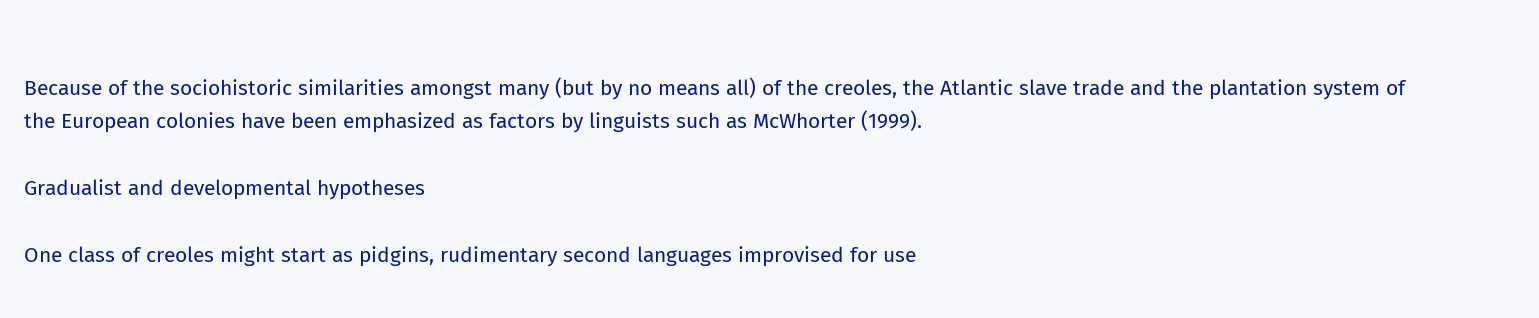Because of the sociohistoric similarities amongst many (but by no means all) of the creoles, the Atlantic slave trade and the plantation system of the European colonies have been emphasized as factors by linguists such as McWhorter (1999).

Gradualist and developmental hypotheses

One class of creoles might start as pidgins, rudimentary second languages improvised for use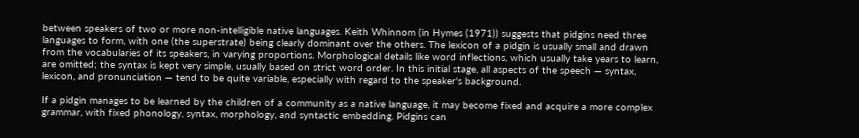between speakers of two or more non-intelligible native languages. Keith Whinnom (in Hymes (1971)) suggests that pidgins need three languages to form, with one (the superstrate) being clearly dominant over the others. The lexicon of a pidgin is usually small and drawn from the vocabularies of its speakers, in varying proportions. Morphological details like word inflections, which usually take years to learn, are omitted; the syntax is kept very simple, usually based on strict word order. In this initial stage, all aspects of the speech — syntax, lexicon, and pronunciation — tend to be quite variable, especially with regard to the speaker's background.

If a pidgin manages to be learned by the children of a community as a native language, it may become fixed and acquire a more complex grammar, with fixed phonology, syntax, morphology, and syntactic embedding. Pidgins can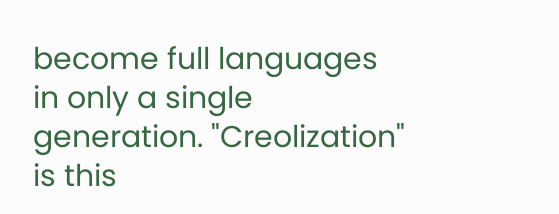become full languages in only a single generation. "Creolization" is this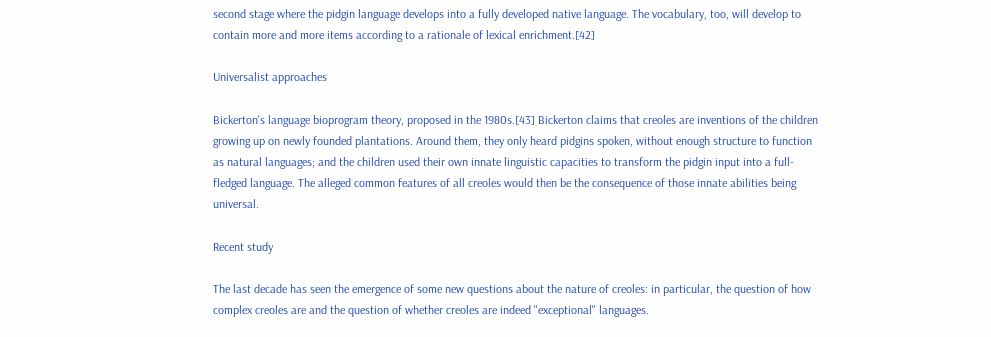second stage where the pidgin language develops into a fully developed native language. The vocabulary, too, will develop to contain more and more items according to a rationale of lexical enrichment.[42]

Universalist approaches

Bickerton's language bioprogram theory, proposed in the 1980s.[43] Bickerton claims that creoles are inventions of the children growing up on newly founded plantations. Around them, they only heard pidgins spoken, without enough structure to function as natural languages; and the children used their own innate linguistic capacities to transform the pidgin input into a full-fledged language. The alleged common features of all creoles would then be the consequence of those innate abilities being universal.

Recent study

The last decade has seen the emergence of some new questions about the nature of creoles: in particular, the question of how complex creoles are and the question of whether creoles are indeed "exceptional" languages.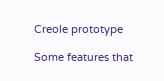Creole prototype

Some features that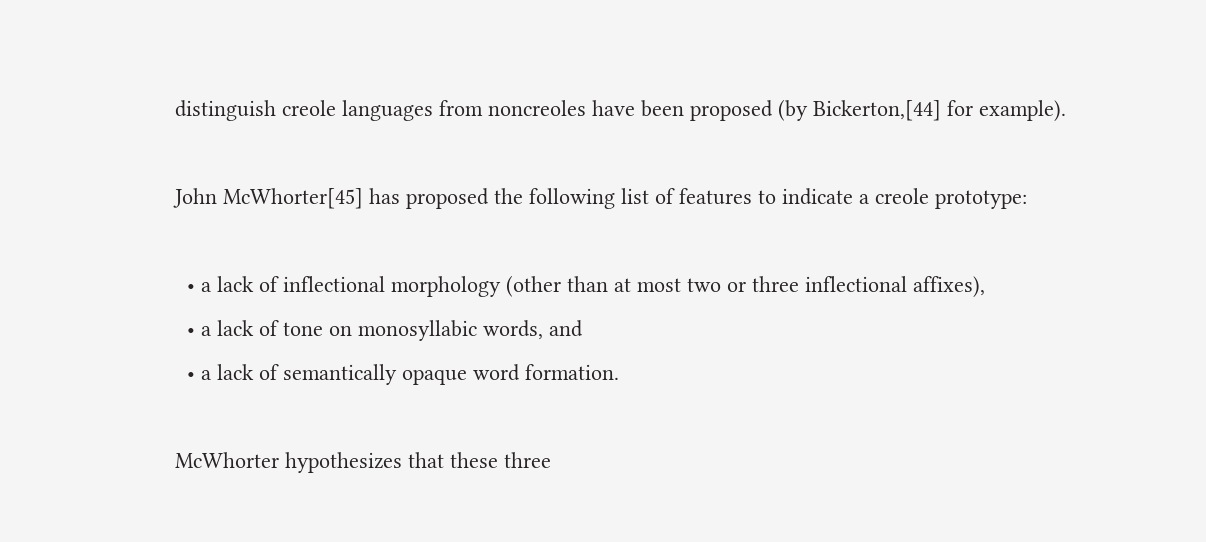distinguish creole languages from noncreoles have been proposed (by Bickerton,[44] for example).

John McWhorter[45] has proposed the following list of features to indicate a creole prototype:

  • a lack of inflectional morphology (other than at most two or three inflectional affixes),
  • a lack of tone on monosyllabic words, and
  • a lack of semantically opaque word formation.

McWhorter hypothesizes that these three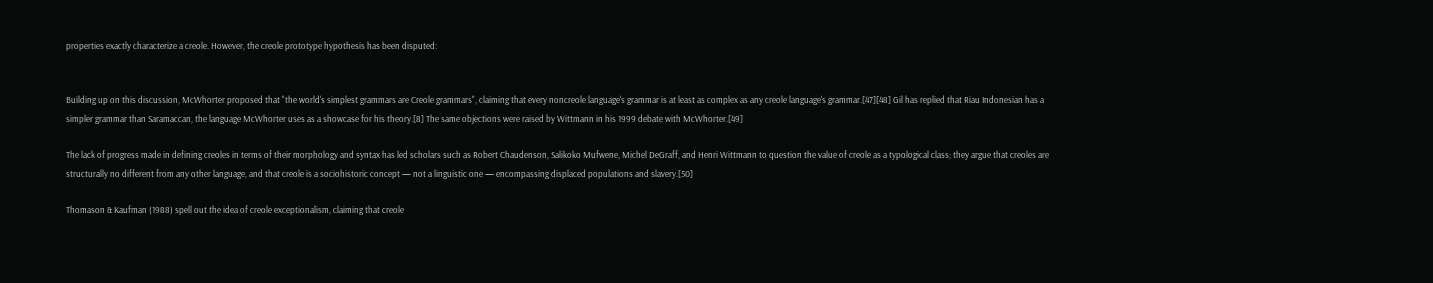properties exactly characterize a creole. However, the creole prototype hypothesis has been disputed:


Building up on this discussion, McWhorter proposed that "the world's simplest grammars are Creole grammars", claiming that every noncreole language's grammar is at least as complex as any creole language's grammar.[47][48] Gil has replied that Riau Indonesian has a simpler grammar than Saramaccan, the language McWhorter uses as a showcase for his theory.[8] The same objections were raised by Wittmann in his 1999 debate with McWhorter.[49]

The lack of progress made in defining creoles in terms of their morphology and syntax has led scholars such as Robert Chaudenson, Salikoko Mufwene, Michel DeGraff, and Henri Wittmann to question the value of creole as a typological class; they argue that creoles are structurally no different from any other language, and that creole is a sociohistoric concept — not a linguistic one — encompassing displaced populations and slavery.[50]

Thomason & Kaufman (1988) spell out the idea of creole exceptionalism, claiming that creole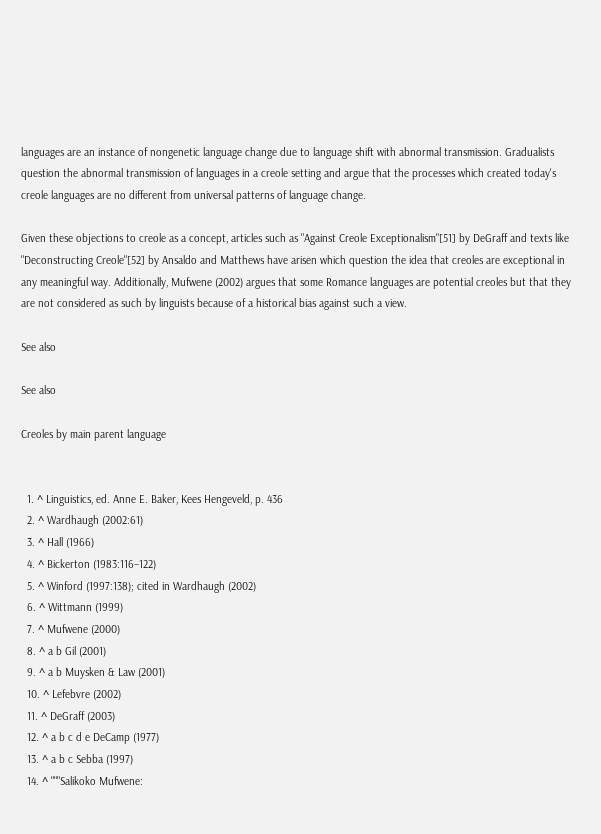languages are an instance of nongenetic language change due to language shift with abnormal transmission. Gradualists question the abnormal transmission of languages in a creole setting and argue that the processes which created today's creole languages are no different from universal patterns of language change.

Given these objections to creole as a concept, articles such as "Against Creole Exceptionalism"[51] by DeGraff and texts like "Deconstructing Creole"[52] by Ansaldo and Matthews have arisen which question the idea that creoles are exceptional in any meaningful way. Additionally, Mufwene (2002) argues that some Romance languages are potential creoles but that they are not considered as such by linguists because of a historical bias against such a view.

See also

See also

Creoles by main parent language


  1. ^ Linguistics, ed. Anne E. Baker, Kees Hengeveld, p. 436
  2. ^ Wardhaugh (2002:61)
  3. ^ Hall (1966)
  4. ^ Bickerton (1983:116–122)
  5. ^ Winford (1997:138); cited in Wardhaugh (2002)
  6. ^ Wittmann (1999)
  7. ^ Mufwene (2000)
  8. ^ a b Gil (2001)
  9. ^ a b Muysken & Law (2001)
  10. ^ Lefebvre (2002)
  11. ^ DeGraff (2003)
  12. ^ a b c d e DeCamp (1977)
  13. ^ a b c Sebba (1997)
  14. ^ """Salikoko Mufwene: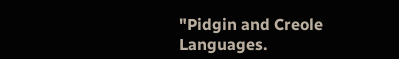"Pidgin and Creole Languages.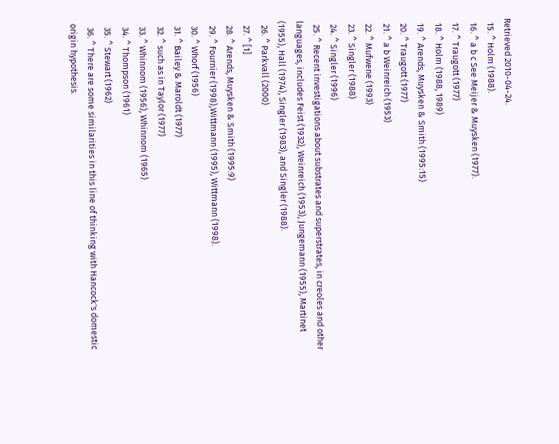Retrieved 2010-04-24.
  15. ^ Holm (1988).
  16. ^ a b c See Meijer & Muysken (1977).
  17. ^ Traugott (1977)
  18. ^ Holm (1988, 1989)
  19. ^ Arends, Muysken & Smith (1995:15)
  20. ^ Traugott (1977)
  21. ^ a b Weinreich (1953)
  22. ^ Mufwene (1993)
  23. ^ Singler (1988)
  24. ^ Singler (1996)
  25. ^ Recent investigations about substrates and superstrates, in creoles and other languages, includes Feist (1932), Weinreich (1953), Jungemann (1955), Martinet (1955), Hall (1974), Singler (1983), and Singler (1988).
  26. ^ Parkvall (2000)
  27. ^ [1]
  28. ^ Arends, Muysken & Smith (1995:9)
  29. ^ Fournier (1998),Wittmann (1995), Wittmann (1998).
  30. ^ Whorf (1956)
  31. ^ Bailey & Maroldt (1977)
  32. ^ such as in Taylor (1977)
  33. ^ Whinnom (1956), Whinnom (1965)
  34. ^ Thompson (1961)
  35. ^ Stewart (1962)
  36. ^ There are some similarities in this line of thinking with Hancock's domestic origin hypothesis.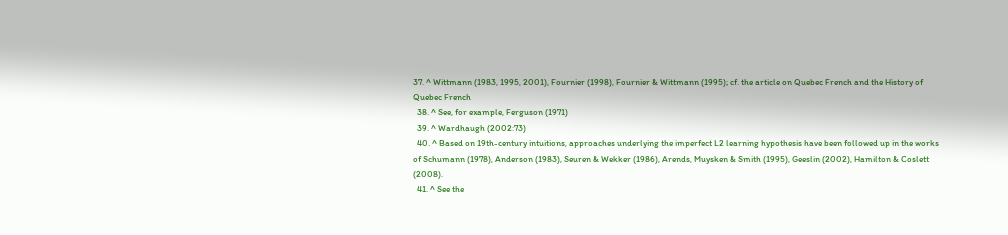37. ^ Wittmann (1983, 1995, 2001), Fournier (1998), Fournier & Wittmann (1995); cf. the article on Quebec French and the History of Quebec French
  38. ^ See, for example, Ferguson (1971)
  39. ^ Wardhaugh (2002:73)
  40. ^ Based on 19th-century intuitions, approaches underlying the imperfect L2 learning hypothesis have been followed up in the works of Schumann (1978), Anderson (1983), Seuren & Wekker (1986), Arends, Muysken & Smith (1995), Geeslin (2002), Hamilton & Coslett (2008).
  41. ^ See the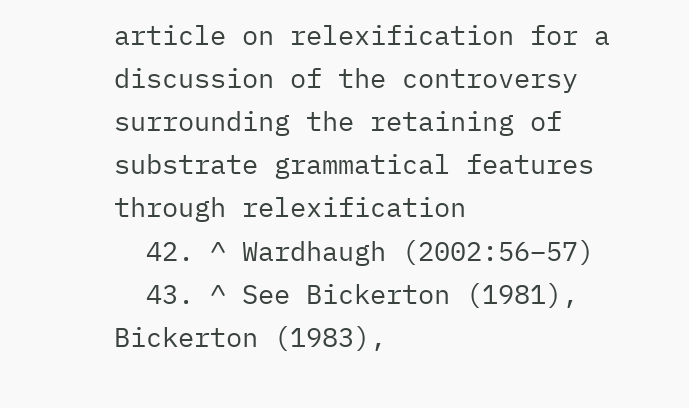article on relexification for a discussion of the controversy surrounding the retaining of substrate grammatical features through relexification
  42. ^ Wardhaugh (2002:56–57)
  43. ^ See Bickerton (1981), Bickerton (1983),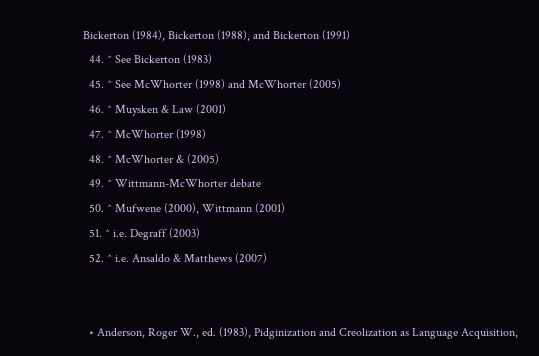Bickerton (1984), Bickerton (1988), and Bickerton (1991)
  44. ^ See Bickerton (1983)
  45. ^ See McWhorter (1998) and McWhorter (2005)
  46. ^ Muysken & Law (2001)
  47. ^ McWhorter (1998)
  48. ^ McWhorter & (2005)
  49. ^ Wittmann-McWhorter debate
  50. ^ Mufwene (2000), Wittmann (2001)
  51. ^ i.e. Degraff (2003)
  52. ^ i.e. Ansaldo & Matthews (2007)


  • Anderson, Roger W., ed. (1983), Pidginization and Creolization as Language Acquisition,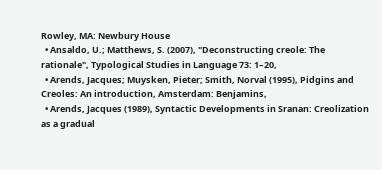Rowley, MA: Newbury House
  • Ansaldo, U.; Matthews, S. (2007), "Deconstructing creole: The rationale", Typological Studies in Language 73: 1–20,
  • Arends, Jacques; Muysken, Pieter; Smith, Norval (1995), Pidgins and Creoles: An introduction, Amsterdam: Benjamins,
  • Arends, Jacques (1989), Syntactic Developments in Sranan: Creolization as a gradual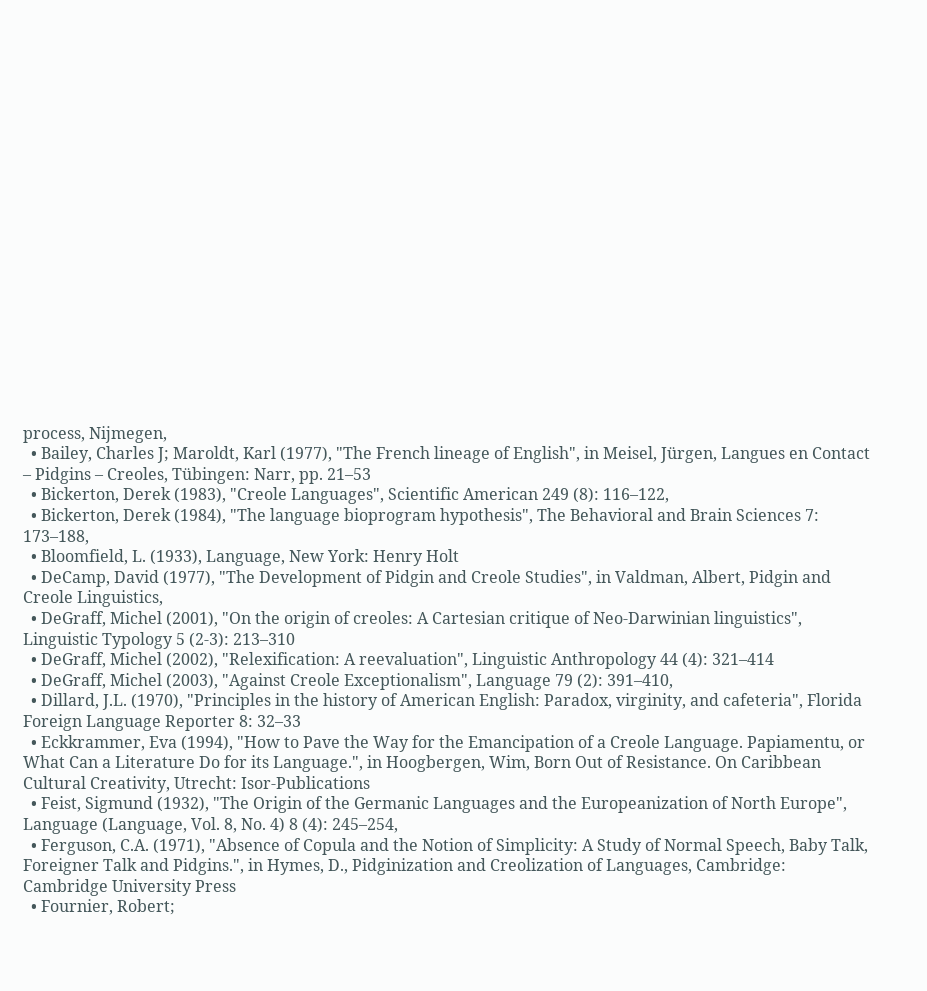process, Nijmegen,
  • Bailey, Charles J; Maroldt, Karl (1977), "The French lineage of English", in Meisel, Jürgen, Langues en Contact – Pidgins – Creoles, Tübingen: Narr, pp. 21–53
  • Bickerton, Derek (1983), "Creole Languages", Scientific American 249 (8): 116–122,
  • Bickerton, Derek (1984), "The language bioprogram hypothesis", The Behavioral and Brain Sciences 7: 173–188,
  • Bloomfield, L. (1933), Language, New York: Henry Holt
  • DeCamp, David (1977), "The Development of Pidgin and Creole Studies", in Valdman, Albert, Pidgin and Creole Linguistics,
  • DeGraff, Michel (2001), "On the origin of creoles: A Cartesian critique of Neo-Darwinian linguistics", Linguistic Typology 5 (2-3): 213–310
  • DeGraff, Michel (2002), "Relexification: A reevaluation", Linguistic Anthropology 44 (4): 321–414
  • DeGraff, Michel (2003), "Against Creole Exceptionalism", Language 79 (2): 391–410,
  • Dillard, J.L. (1970), "Principles in the history of American English: Paradox, virginity, and cafeteria", Florida Foreign Language Reporter 8: 32–33
  • Eckkrammer, Eva (1994), "How to Pave the Way for the Emancipation of a Creole Language. Papiamentu, or What Can a Literature Do for its Language.", in Hoogbergen, Wim, Born Out of Resistance. On Caribbean Cultural Creativity, Utrecht: Isor-Publications
  • Feist, Sigmund (1932), "The Origin of the Germanic Languages and the Europeanization of North Europe", Language (Language, Vol. 8, No. 4) 8 (4): 245–254,
  • Ferguson, C.A. (1971), "Absence of Copula and the Notion of Simplicity: A Study of Normal Speech, Baby Talk, Foreigner Talk and Pidgins.", in Hymes, D., Pidginization and Creolization of Languages, Cambridge: Cambridge University Press
  • Fournier, Robert;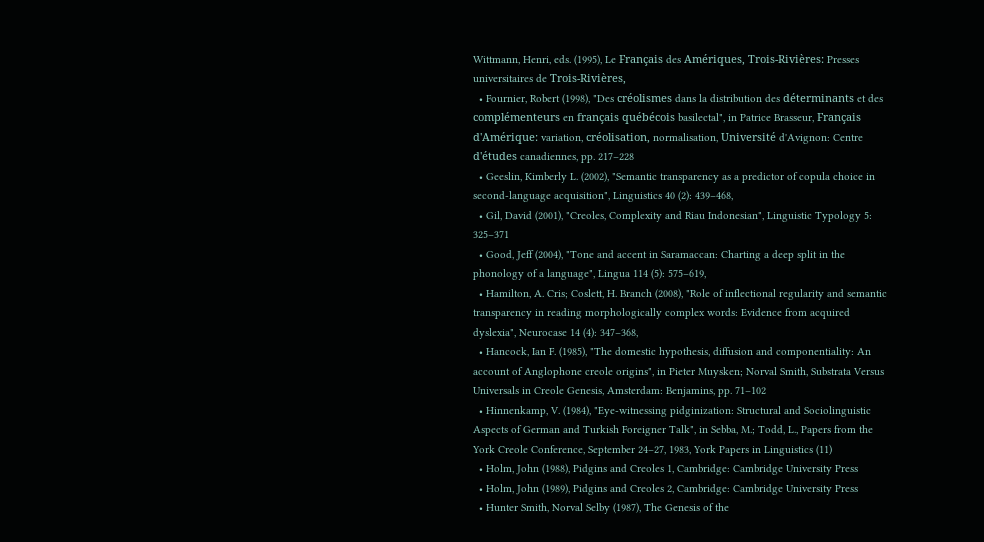Wittmann, Henri, eds. (1995), Le Français des Amériques, Trois-Rivières: Presses universitaires de Trois-Rivières,
  • Fournier, Robert (1998), "Des créolismes dans la distribution des déterminants et des complémenteurs en français québécois basilectal", in Patrice Brasseur, Français d'Amérique: variation, créolisation, normalisation, Université d'Avignon: Centre d'études canadiennes, pp. 217–228
  • Geeslin, Kimberly L. (2002), "Semantic transparency as a predictor of copula choice in second-language acquisition", Linguistics 40 (2): 439–468,
  • Gil, David (2001), "Creoles, Complexity and Riau Indonesian", Linguistic Typology 5: 325–371
  • Good, Jeff (2004), "Tone and accent in Saramaccan: Charting a deep split in the phonology of a language", Lingua 114 (5): 575–619,
  • Hamilton, A. Cris; Coslett, H. Branch (2008), "Role of inflectional regularity and semantic transparency in reading morphologically complex words: Evidence from acquired dyslexia", Neurocase 14 (4): 347–368,
  • Hancock, Ian F. (1985), "The domestic hypothesis, diffusion and componentiality: An account of Anglophone creole origins", in Pieter Muysken; Norval Smith, Substrata Versus Universals in Creole Genesis, Amsterdam: Benjamins, pp. 71–102
  • Hinnenkamp, V. (1984), "Eye-witnessing pidginization: Structural and Sociolinguistic Aspects of German and Turkish Foreigner Talk", in Sebba, M.; Todd, L., Papers from the York Creole Conference, September 24–27, 1983, York Papers in Linguistics (11)
  • Holm, John (1988), Pidgins and Creoles 1, Cambridge: Cambridge University Press
  • Holm, John (1989), Pidgins and Creoles 2, Cambridge: Cambridge University Press
  • Hunter Smith, Norval Selby (1987), The Genesis of the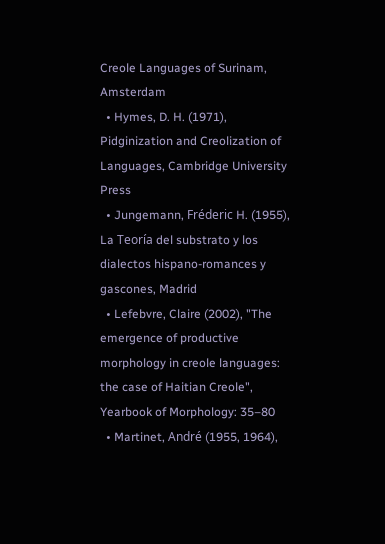Creole Languages of Surinam, Amsterdam
  • Hymes, D. H. (1971), Pidginization and Creolization of Languages, Cambridge University Press
  • Jungemann, Fréderic H. (1955), La Teoría del substrato y los dialectos hispano-romances y gascones, Madrid
  • Lefebvre, Claire (2002), "The emergence of productive morphology in creole languages: the case of Haitian Creole", Yearbook of Morphology: 35–80
  • Martinet, André (1955, 1964),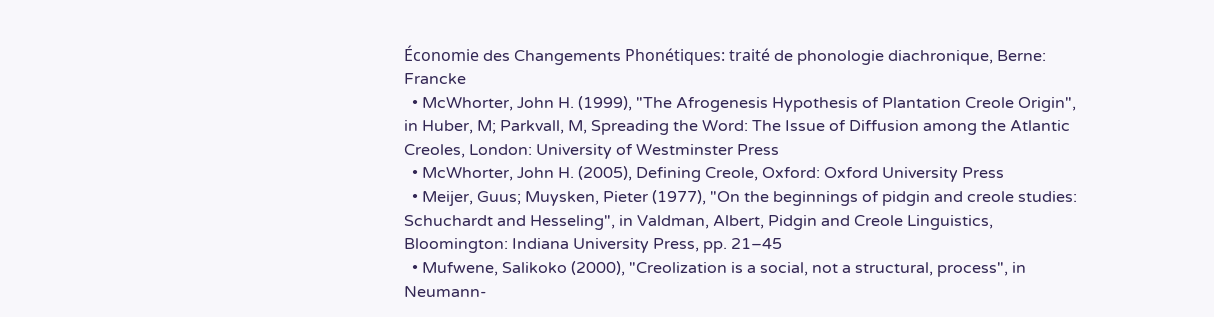Économie des Changements Phonétiques: traité de phonologie diachronique, Berne: Francke
  • McWhorter, John H. (1999), "The Afrogenesis Hypothesis of Plantation Creole Origin", in Huber, M; Parkvall, M, Spreading the Word: The Issue of Diffusion among the Atlantic Creoles, London: University of Westminster Press
  • McWhorter, John H. (2005), Defining Creole, Oxford: Oxford University Press
  • Meijer, Guus; Muysken, Pieter (1977), "On the beginnings of pidgin and creole studies: Schuchardt and Hesseling", in Valdman, Albert, Pidgin and Creole Linguistics, Bloomington: Indiana University Press, pp. 21–45
  • Mufwene, Salikoko (2000), "Creolization is a social, not a structural, process", in Neumann-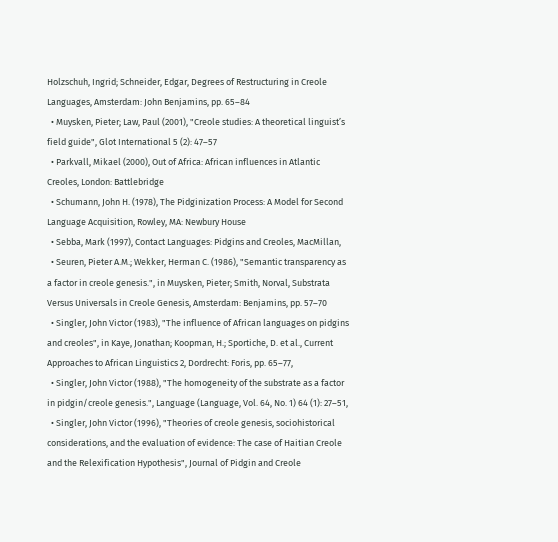Holzschuh, Ingrid; Schneider, Edgar, Degrees of Restructuring in Creole Languages, Amsterdam: John Benjamins, pp. 65–84
  • Muysken, Pieter; Law, Paul (2001), "Creole studies: A theoretical linguist’s field guide", Glot International 5 (2): 47–57
  • Parkvall, Mikael (2000), Out of Africa: African influences in Atlantic Creoles, London: Battlebridge
  • Schumann, John H. (1978), The Pidginization Process: A Model for Second Language Acquisition, Rowley, MA: Newbury House
  • Sebba, Mark (1997), Contact Languages: Pidgins and Creoles, MacMillan,
  • Seuren, Pieter A.M.; Wekker, Herman C. (1986), "Semantic transparency as a factor in creole genesis.", in Muysken, Pieter; Smith, Norval, Substrata Versus Universals in Creole Genesis, Amsterdam: Benjamins, pp. 57–70
  • Singler, John Victor (1983), "The influence of African languages on pidgins and creoles", in Kaye, Jonathan; Koopman, H.; Sportiche, D. et al., Current Approaches to African Linguistics 2, Dordrecht: Foris, pp. 65–77,
  • Singler, John Victor (1988), "The homogeneity of the substrate as a factor in pidgin/creole genesis.", Language (Language, Vol. 64, No. 1) 64 (1): 27–51,
  • Singler, John Victor (1996), "Theories of creole genesis, sociohistorical considerations, and the evaluation of evidence: The case of Haitian Creole and the Relexification Hypothesis", Journal of Pidgin and Creole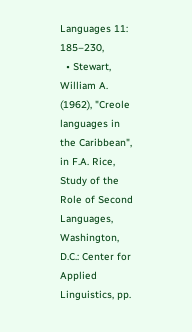Languages 11: 185–230,
  • Stewart, William A. (1962), "Creole languages in the Caribbean", in F.A. Rice, Study of the Role of Second Languages, Washington, D.C.: Center for Applied Linguistics, pp.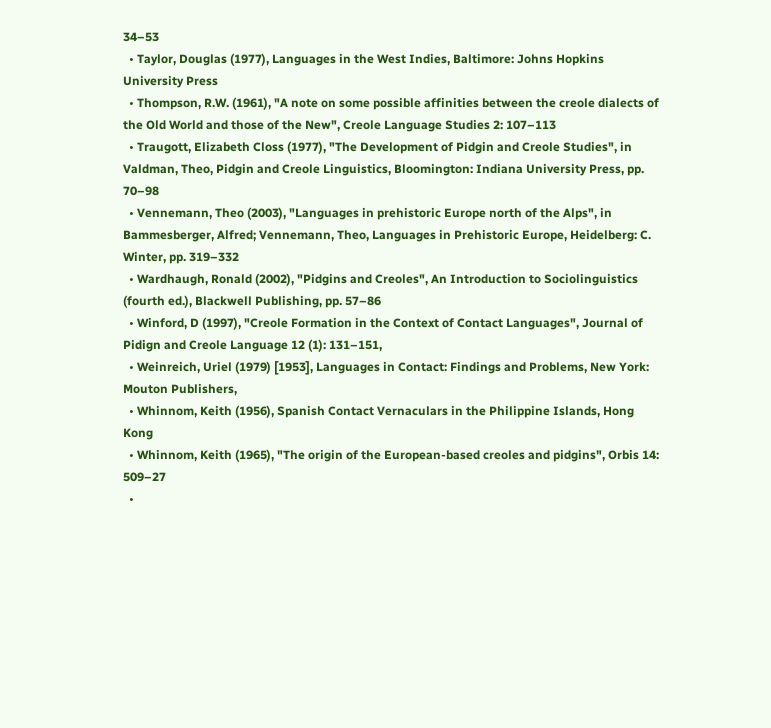34–53
  • Taylor, Douglas (1977), Languages in the West Indies, Baltimore: Johns Hopkins University Press
  • Thompson, R.W. (1961), "A note on some possible affinities between the creole dialects of the Old World and those of the New", Creole Language Studies 2: 107–113
  • Traugott, Elizabeth Closs (1977), "The Development of Pidgin and Creole Studies", in Valdman, Theo, Pidgin and Creole Linguistics, Bloomington: Indiana University Press, pp. 70–98
  • Vennemann, Theo (2003), "Languages in prehistoric Europe north of the Alps", in Bammesberger, Alfred; Vennemann, Theo, Languages in Prehistoric Europe, Heidelberg: C. Winter, pp. 319–332
  • Wardhaugh, Ronald (2002), "Pidgins and Creoles", An Introduction to Sociolinguistics (fourth ed.), Blackwell Publishing, pp. 57–86
  • Winford, D (1997), "Creole Formation in the Context of Contact Languages", Journal of Pidign and Creole Language 12 (1): 131–151,
  • Weinreich, Uriel (1979) [1953], Languages in Contact: Findings and Problems, New York: Mouton Publishers,
  • Whinnom, Keith (1956), Spanish Contact Vernaculars in the Philippine Islands, Hong Kong
  • Whinnom, Keith (1965), "The origin of the European-based creoles and pidgins", Orbis 14: 509–27
  •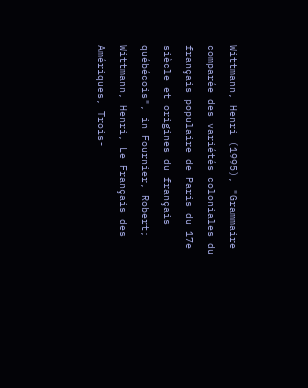Wittmann, Henri (1995), "Grammaire comparée des variétés coloniales du français populaire de Paris du 17e siècle et origines du français québécois", in Fournier, Robert; Wittmann, Henri, Le Français des Amériques, Trois-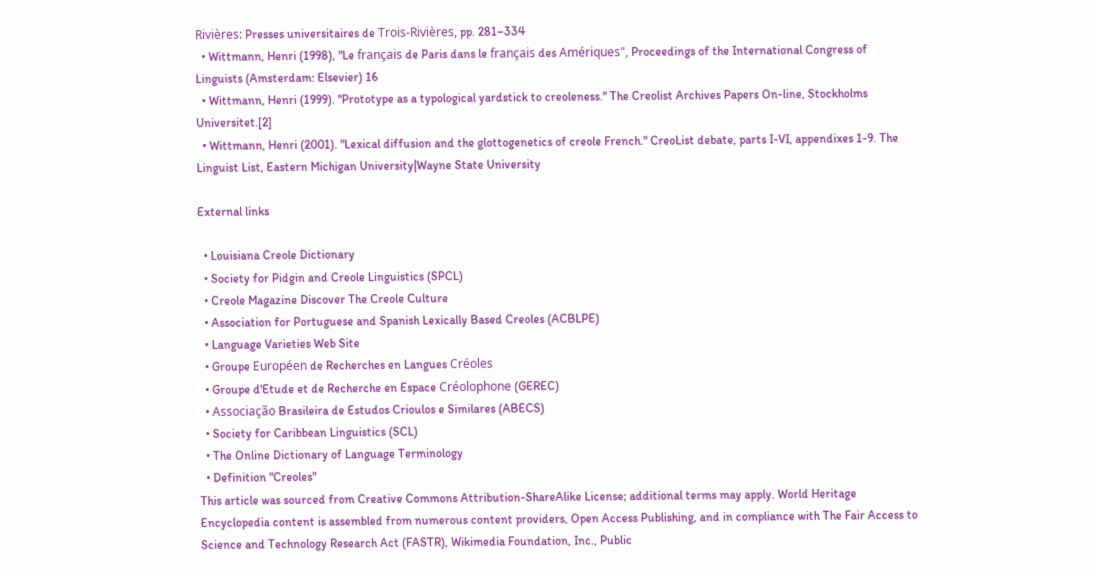Rivières: Presses universitaires de Trois-Rivières, pp. 281–334
  • Wittmann, Henri (1998), "Le français de Paris dans le français des Amériques", Proceedings of the International Congress of Linguists (Amsterdam: Elsevier) 16
  • Wittmann, Henri (1999). "Prototype as a typological yardstick to creoleness." The Creolist Archives Papers On-line, Stockholms Universitet.[2]
  • Wittmann, Henri (2001). "Lexical diffusion and the glottogenetics of creole French." CreoList debate, parts I-VI, appendixes 1-9. The Linguist List, Eastern Michigan University|Wayne State University

External links

  • Louisiana Creole Dictionary
  • Society for Pidgin and Creole Linguistics (SPCL)
  • Creole Magazine Discover The Creole Culture
  • Association for Portuguese and Spanish Lexically Based Creoles (ACBLPE)
  • Language Varieties Web Site
  • Groupe Européen de Recherches en Langues Créoles
  • Groupe d'Etude et de Recherche en Espace Créolophone (GEREC)
  • Associação Brasileira de Estudos Crioulos e Similares (ABECS)
  • Society for Caribbean Linguistics (SCL)
  • The Online Dictionary of Language Terminology
  • Definition "Creoles"
This article was sourced from Creative Commons Attribution-ShareAlike License; additional terms may apply. World Heritage Encyclopedia content is assembled from numerous content providers, Open Access Publishing, and in compliance with The Fair Access to Science and Technology Research Act (FASTR), Wikimedia Foundation, Inc., Public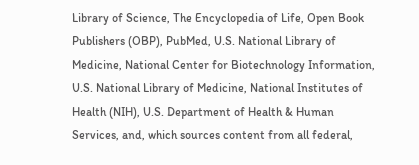Library of Science, The Encyclopedia of Life, Open Book Publishers (OBP), PubMed, U.S. National Library of Medicine, National Center for Biotechnology Information, U.S. National Library of Medicine, National Institutes of Health (NIH), U.S. Department of Health & Human Services, and, which sources content from all federal,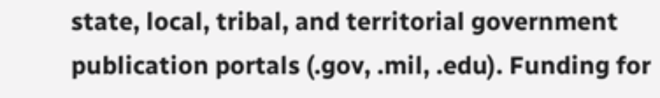state, local, tribal, and territorial government publication portals (.gov, .mil, .edu). Funding for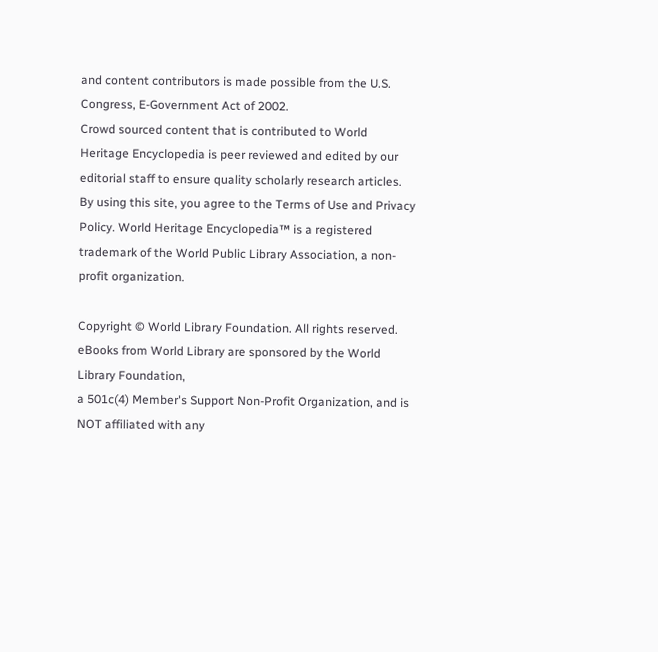and content contributors is made possible from the U.S. Congress, E-Government Act of 2002.
Crowd sourced content that is contributed to World Heritage Encyclopedia is peer reviewed and edited by our editorial staff to ensure quality scholarly research articles.
By using this site, you agree to the Terms of Use and Privacy Policy. World Heritage Encyclopedia™ is a registered trademark of the World Public Library Association, a non-profit organization.

Copyright © World Library Foundation. All rights reserved. eBooks from World Library are sponsored by the World Library Foundation,
a 501c(4) Member's Support Non-Profit Organization, and is NOT affiliated with any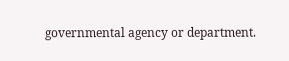governmental agency or department.